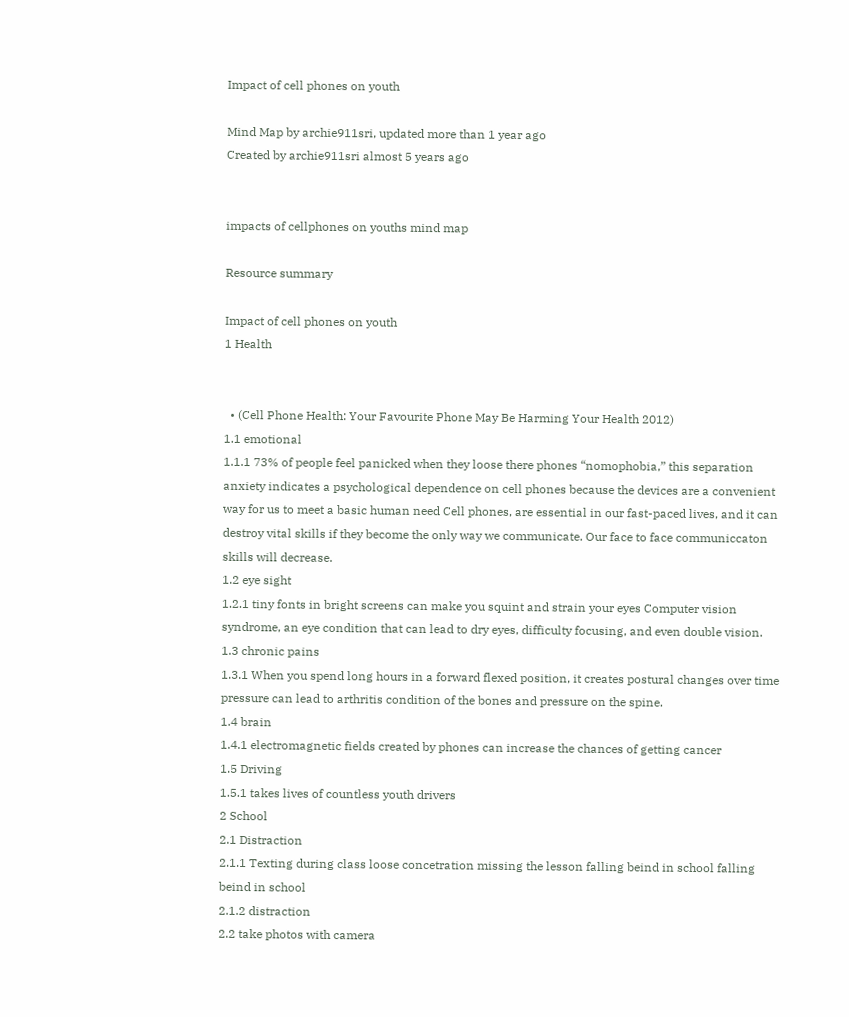Impact of cell phones on youth

Mind Map by archie911sri, updated more than 1 year ago
Created by archie911sri almost 5 years ago


impacts of cellphones on youths mind map

Resource summary

Impact of cell phones on youth
1 Health


  • (Cell Phone Health: Your Favourite Phone May Be Harming Your Health 2012)
1.1 emotional
1.1.1 73% of people feel panicked when they loose there phones “nomophobia,” this separation anxiety indicates a psychological dependence on cell phones because the devices are a convenient way for us to meet a basic human need Cell phones, are essential in our fast-paced lives, and it can destroy vital skills if they become the only way we communicate. Our face to face communiccaton skills will decrease.
1.2 eye sight
1.2.1 tiny fonts in bright screens can make you squint and strain your eyes Computer vision syndrome, an eye condition that can lead to dry eyes, difficulty focusing, and even double vision.
1.3 chronic pains
1.3.1 When you spend long hours in a forward flexed position, it creates postural changes over time pressure can lead to arthritis condition of the bones and pressure on the spine.
1.4 brain
1.4.1 electromagnetic fields created by phones can increase the chances of getting cancer
1.5 Driving
1.5.1 takes lives of countless youth drivers
2 School
2.1 Distraction
2.1.1 Texting during class loose concetration missing the lesson falling beind in school falling beind in school
2.1.2 distraction
2.2 take photos with camera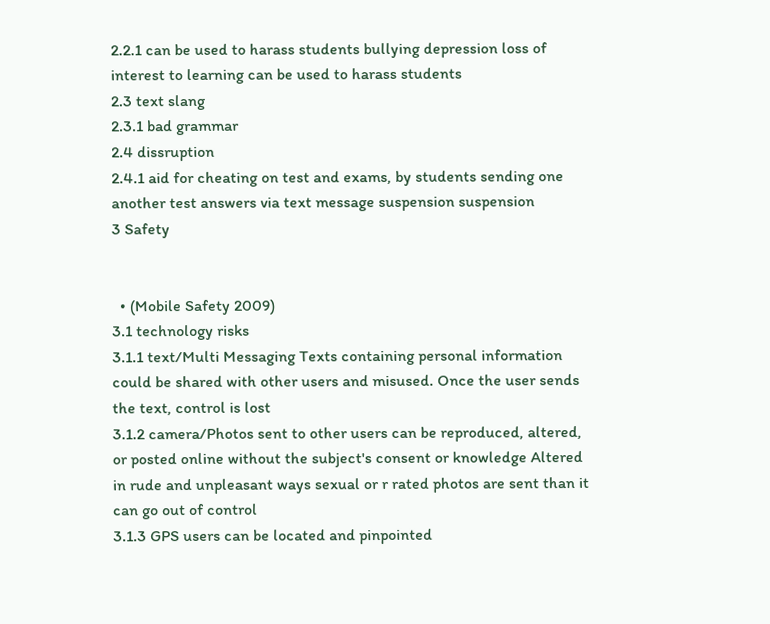2.2.1 can be used to harass students bullying depression loss of interest to learning can be used to harass students
2.3 text slang
2.3.1 bad grammar
2.4 dissruption
2.4.1 aid for cheating on test and exams, by students sending one another test answers via text message suspension suspension
3 Safety


  • (Mobile Safety 2009)
3.1 technology risks
3.1.1 text/Multi Messaging Texts containing personal information could be shared with other users and misused. Once the user sends the text, control is lost
3.1.2 camera/Photos sent to other users can be reproduced, altered, or posted online without the subject's consent or knowledge Altered in rude and unpleasant ways sexual or r rated photos are sent than it can go out of control
3.1.3 GPS users can be located and pinpointed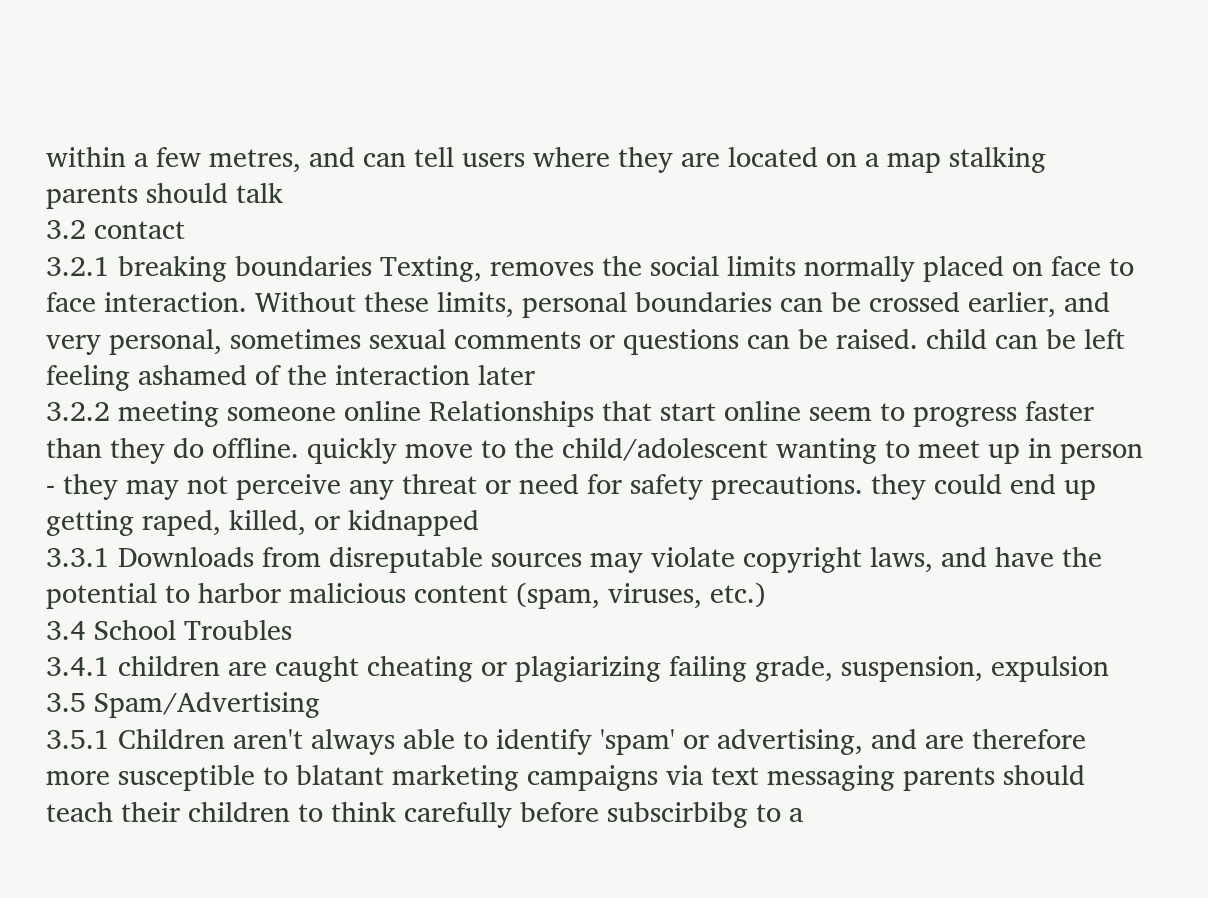within a few metres, and can tell users where they are located on a map stalking parents should talk
3.2 contact
3.2.1 breaking boundaries Texting, removes the social limits normally placed on face to face interaction. Without these limits, personal boundaries can be crossed earlier, and very personal, sometimes sexual comments or questions can be raised. child can be left feeling ashamed of the interaction later
3.2.2 meeting someone online Relationships that start online seem to progress faster than they do offline. quickly move to the child/adolescent wanting to meet up in person - they may not perceive any threat or need for safety precautions. they could end up getting raped, killed, or kidnapped
3.3.1 Downloads from disreputable sources may violate copyright laws, and have the potential to harbor malicious content (spam, viruses, etc.)
3.4 School Troubles
3.4.1 children are caught cheating or plagiarizing failing grade, suspension, expulsion
3.5 Spam/Advertising
3.5.1 Children aren't always able to identify 'spam' or advertising, and are therefore more susceptible to blatant marketing campaigns via text messaging parents should teach their children to think carefully before subscirbibg to a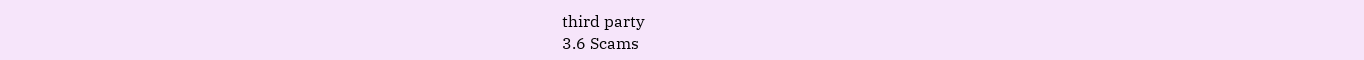third party
3.6 Scams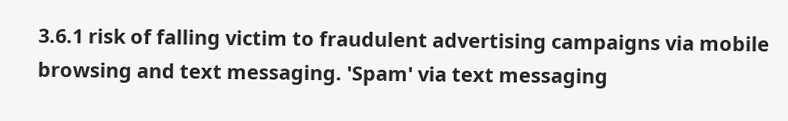3.6.1 risk of falling victim to fraudulent advertising campaigns via mobile browsing and text messaging. 'Spam' via text messaging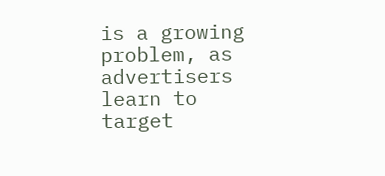is a growing problem, as advertisers learn to target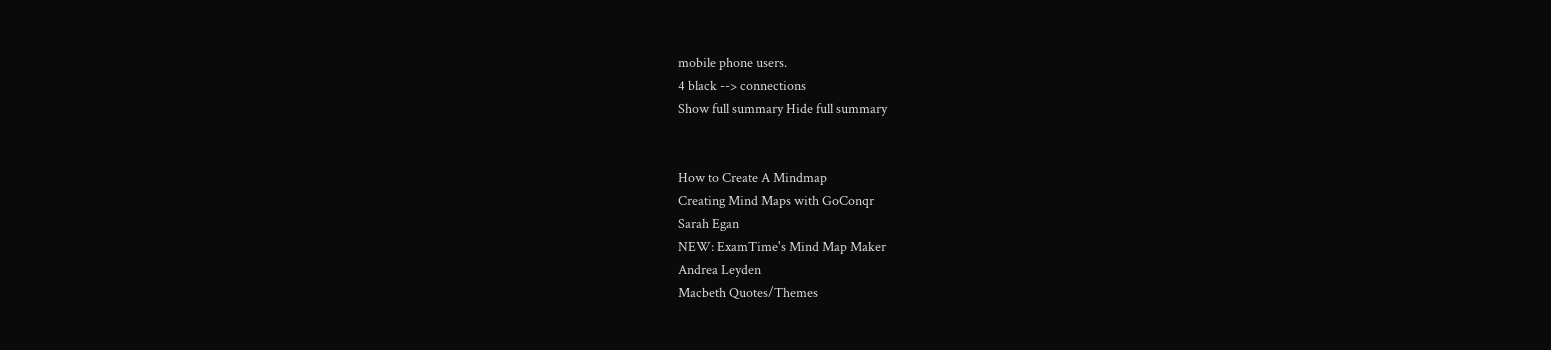mobile phone users.
4 black --> connections
Show full summary Hide full summary


How to Create A Mindmap
Creating Mind Maps with GoConqr
Sarah Egan
NEW: ExamTime's Mind Map Maker
Andrea Leyden
Macbeth Quotes/Themes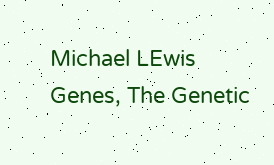Michael LEwis
Genes, The Genetic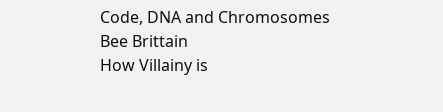Code, DNA and Chromosomes
Bee Brittain
How Villainy is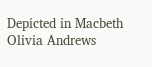Depicted in Macbeth
Olivia Andrews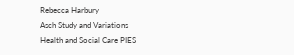Rebecca Harbury
Asch Study and Variations
Health and Social Care PIES